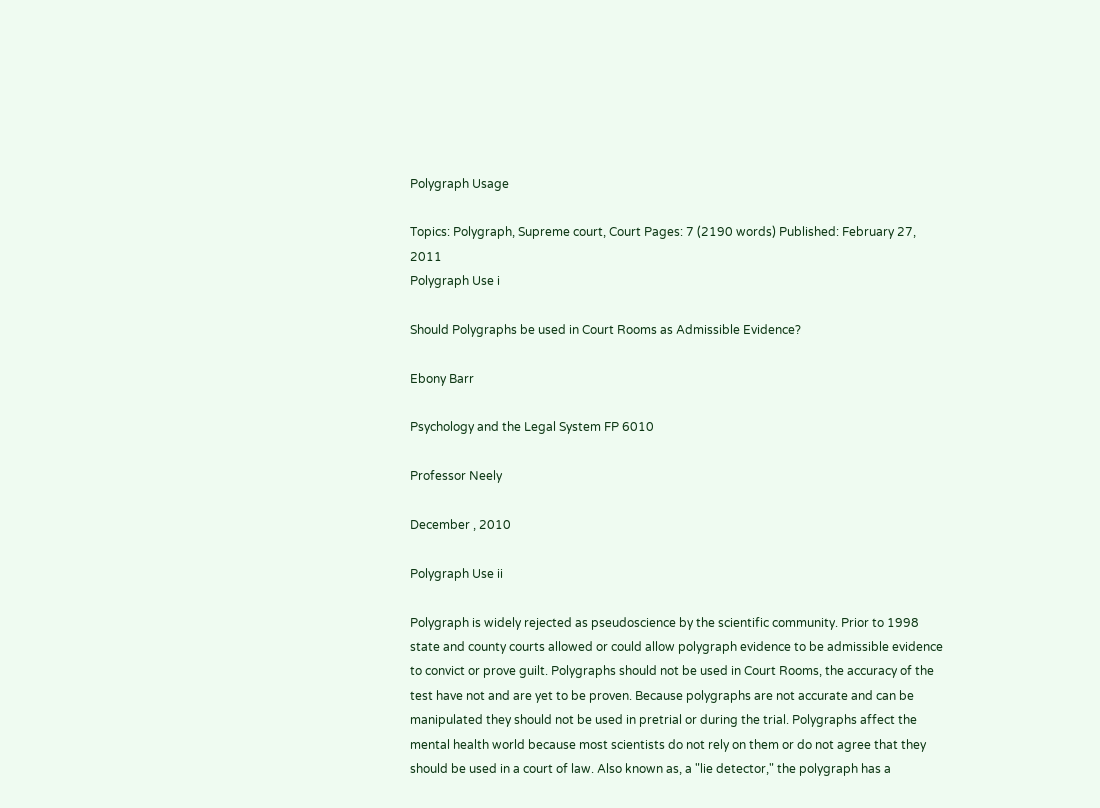Polygraph Usage

Topics: Polygraph, Supreme court, Court Pages: 7 (2190 words) Published: February 27, 2011
Polygraph Use i

Should Polygraphs be used in Court Rooms as Admissible Evidence?

Ebony Barr

Psychology and the Legal System FP 6010

Professor Neely

December , 2010

Polygraph Use ii

Polygraph is widely rejected as pseudoscience by the scientific community. Prior to 1998 state and county courts allowed or could allow polygraph evidence to be admissible evidence to convict or prove guilt. Polygraphs should not be used in Court Rooms, the accuracy of the test have not and are yet to be proven. Because polygraphs are not accurate and can be manipulated they should not be used in pretrial or during the trial. Polygraphs affect the mental health world because most scientists do not rely on them or do not agree that they should be used in a court of law. Also known as, a "lie detector," the polygraph has a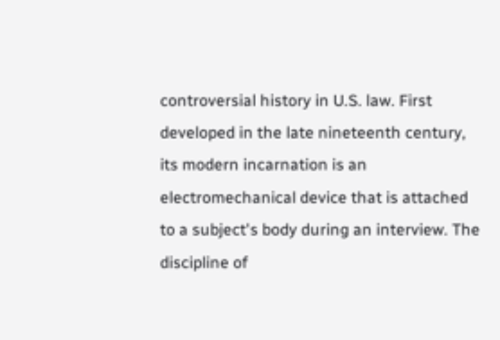controversial history in U.S. law. First developed in the late nineteenth century, its modern incarnation is an electromechanical device that is attached to a subject's body during an interview. The discipline of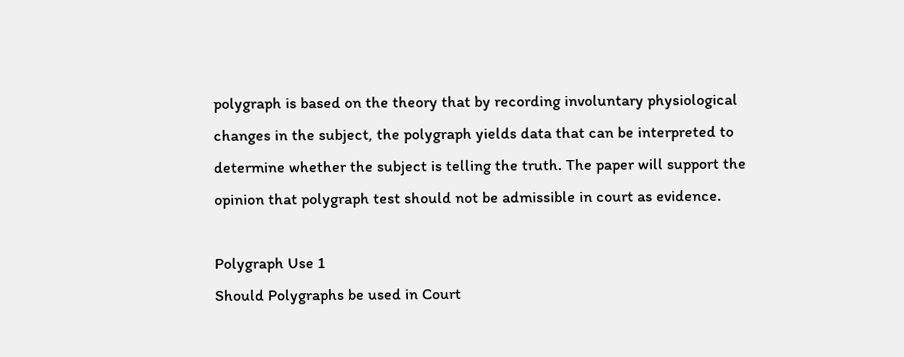polygraph is based on the theory that by recording involuntary physiological changes in the subject, the polygraph yields data that can be interpreted to determine whether the subject is telling the truth. The paper will support the opinion that polygraph test should not be admissible in court as evidence.

Polygraph Use 1
Should Polygraphs be used in Court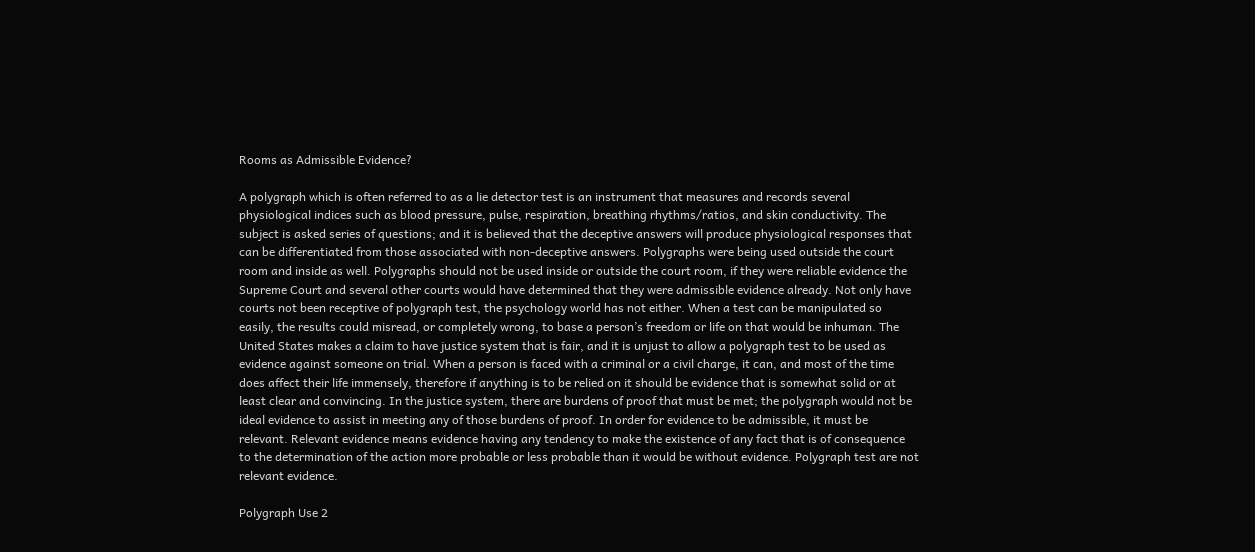Rooms as Admissible Evidence?

A polygraph which is often referred to as a lie detector test is an instrument that measures and records several physiological indices such as blood pressure, pulse, respiration, breathing rhythms/ratios, and skin conductivity. The subject is asked series of questions; and it is believed that the deceptive answers will produce physiological responses that can be differentiated from those associated with non-deceptive answers. Polygraphs were being used outside the court room and inside as well. Polygraphs should not be used inside or outside the court room, if they were reliable evidence the Supreme Court and several other courts would have determined that they were admissible evidence already. Not only have courts not been receptive of polygraph test, the psychology world has not either. When a test can be manipulated so easily, the results could misread, or completely wrong, to base a person’s freedom or life on that would be inhuman. The United States makes a claim to have justice system that is fair, and it is unjust to allow a polygraph test to be used as evidence against someone on trial. When a person is faced with a criminal or a civil charge, it can, and most of the time does affect their life immensely, therefore if anything is to be relied on it should be evidence that is somewhat solid or at least clear and convincing. In the justice system, there are burdens of proof that must be met; the polygraph would not be ideal evidence to assist in meeting any of those burdens of proof. In order for evidence to be admissible, it must be relevant. Relevant evidence means evidence having any tendency to make the existence of any fact that is of consequence to the determination of the action more probable or less probable than it would be without evidence. Polygraph test are not relevant evidence.

Polygraph Use 2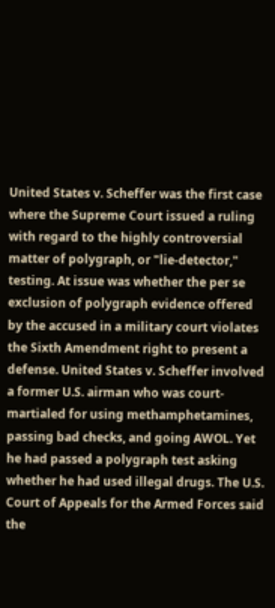United States v. Scheffer was the first case where the Supreme Court issued a ruling with regard to the highly controversial matter of polygraph, or "lie-detector," testing. At issue was whether the per se exclusion of polygraph evidence offered by the accused in a military court violates the Sixth Amendment right to present a defense. United States v. Scheffer involved a former U.S. airman who was court-martialed for using methamphetamines, passing bad checks, and going AWOL. Yet he had passed a polygraph test asking whether he had used illegal drugs. The U.S. Court of Appeals for the Armed Forces said the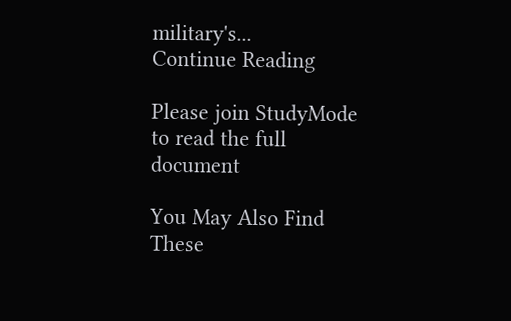military's...
Continue Reading

Please join StudyMode to read the full document

You May Also Find These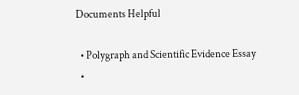Documents Helpful

  • Polygraph and Scientific Evidence Essay
  •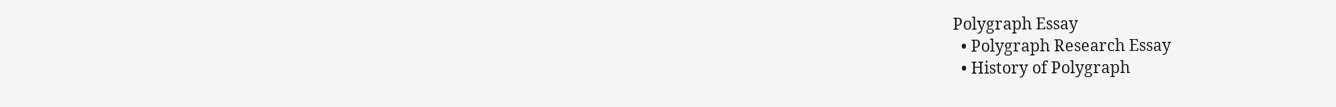Polygraph Essay
  • Polygraph Research Essay
  • History of Polygraph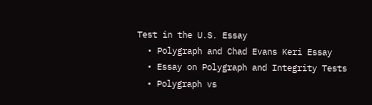Test in the U.S. Essay
  • Polygraph and Chad Evans Keri Essay
  • Essay on Polygraph and Integrity Tests
  • Polygraph vs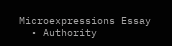Microexpressions Essay
  • Authority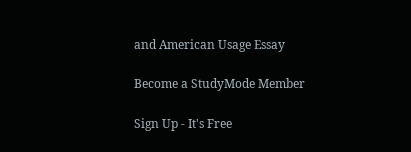and American Usage Essay

Become a StudyMode Member

Sign Up - It's Free